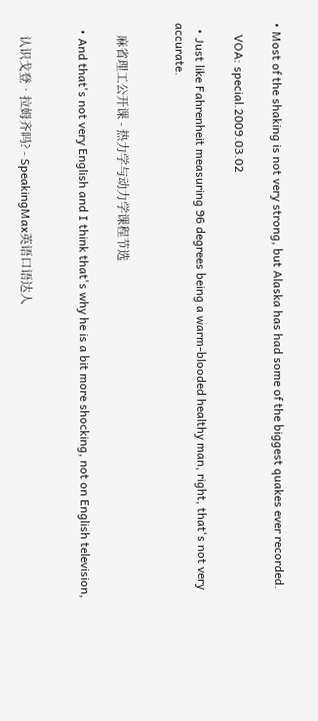• Most of the shaking is not very strong, but Alaska has had some of the biggest quakes ever recorded.

    VOA: special.2009.03.02

  • Just like Fahrenheit measuring 96 degrees being a warm-blooded healthy man, right, that's not very accurate.


    麻省理工公开课 - 热力学与动力学课程节选

  • And that's not very English and I think that's why he is a bit more shocking, not on English television,


    认识戈登•拉姆齐吗? - SpeakingMax英语口语达人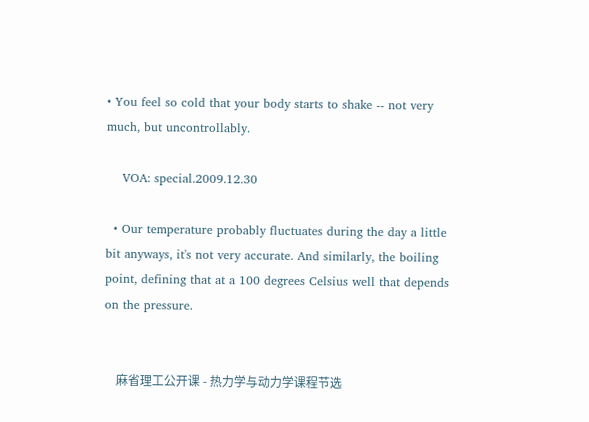• You feel so cold that your body starts to shake -- not very much, but uncontrollably.

    VOA: special.2009.12.30

  • Our temperature probably fluctuates during the day a little bit anyways, it's not very accurate. And similarly, the boiling point, defining that at a 100 degrees Celsius well that depends on the pressure.


    麻省理工公开课 - 热力学与动力学课程节选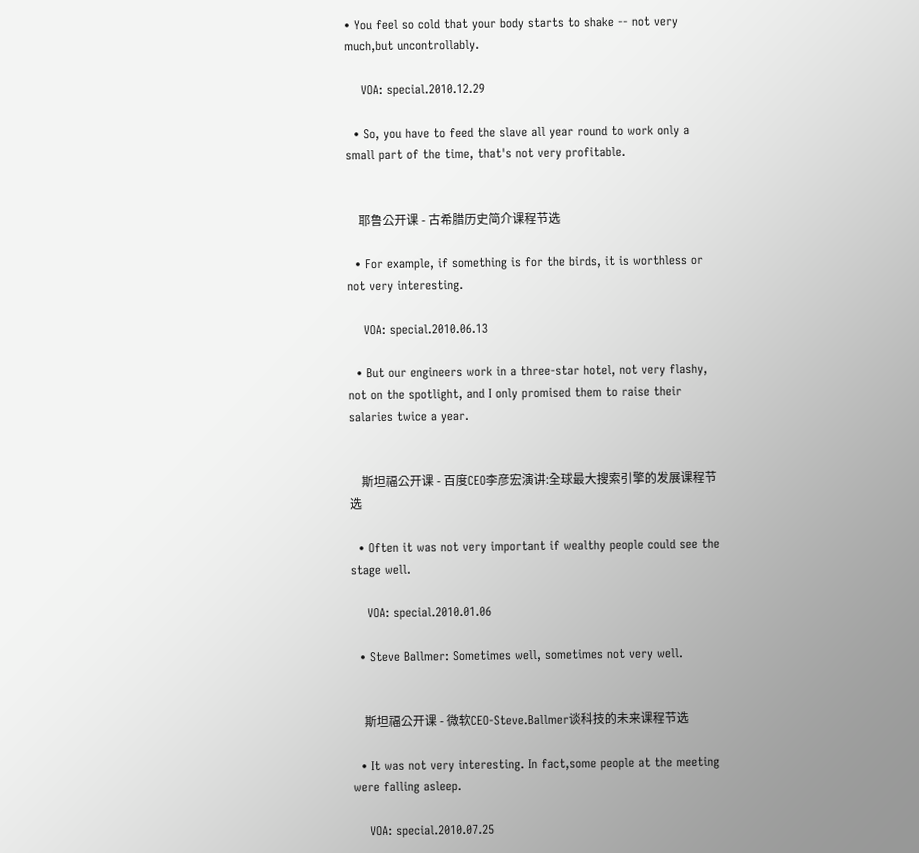• You feel so cold that your body starts to shake -- not very much,but uncontrollably.

    VOA: special.2010.12.29

  • So, you have to feed the slave all year round to work only a small part of the time, that's not very profitable.


    耶鲁公开课 - 古希腊历史简介课程节选

  • For example, if something is for the birds, it is worthless or not very interesting.

    VOA: special.2010.06.13

  • But our engineers work in a three-star hotel, not very flashy, not on the spotlight, and I only promised them to raise their salaries twice a year.


    斯坦福公开课 - 百度CEO李彦宏演讲:全球最大搜索引擎的发展课程节选

  • Often it was not very important if wealthy people could see the stage well.

    VOA: special.2010.01.06

  • Steve Ballmer: Sometimes well, sometimes not very well.


    斯坦福公开课 - 微软CEO-Steve.Ballmer谈科技的未来课程节选

  • It was not very interesting. In fact,some people at the meeting were falling asleep.

    VOA: special.2010.07.25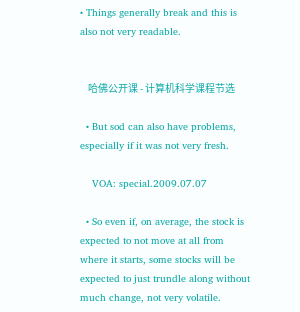• Things generally break and this is also not very readable.


    哈佛公开课 - 计算机科学课程节选

  • But sod can also have problems, especially if it was not very fresh.

    VOA: special.2009.07.07

  • So even if, on average, the stock is expected to not move at all from where it starts, some stocks will be expected to just trundle along without much change, not very volatile.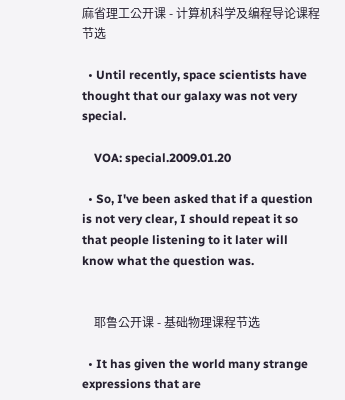麻省理工公开课 - 计算机科学及编程导论课程节选

  • Until recently, space scientists have thought that our galaxy was not very special.

    VOA: special.2009.01.20

  • So, I've been asked that if a question is not very clear, I should repeat it so that people listening to it later will know what the question was.


    耶鲁公开课 - 基础物理课程节选

  • It has given the world many strange expressions that are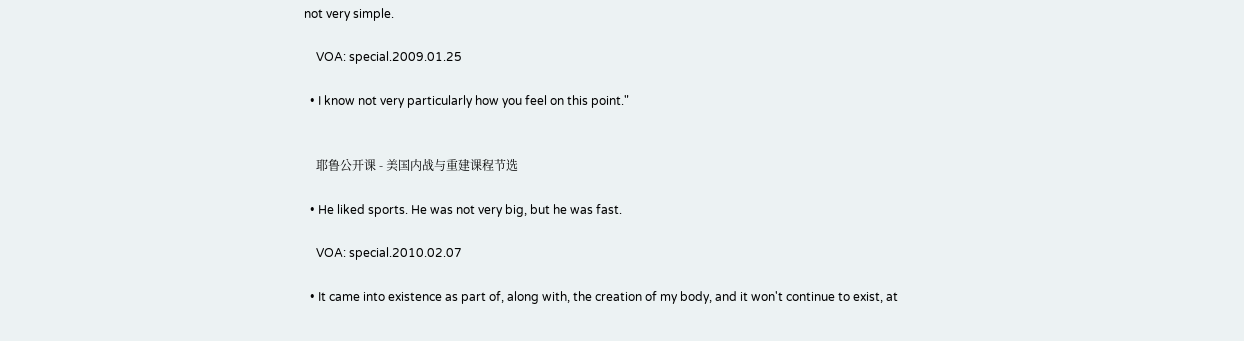not very simple.

    VOA: special.2009.01.25

  • I know not very particularly how you feel on this point."


    耶鲁公开课 - 美国内战与重建课程节选

  • He liked sports. He was not very big, but he was fast.

    VOA: special.2010.02.07

  • It came into existence as part of, along with, the creation of my body, and it won't continue to exist, at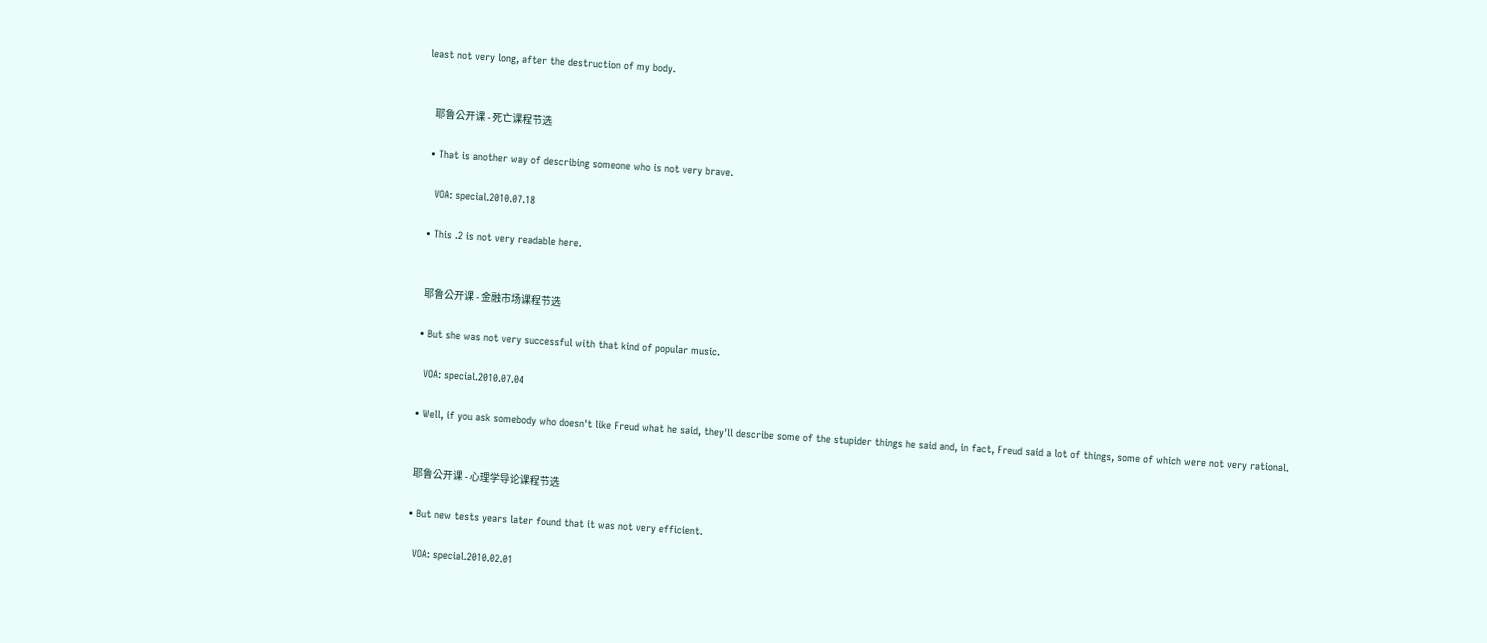least not very long, after the destruction of my body.


    耶鲁公开课 - 死亡课程节选

  • That is another way of describing someone who is not very brave.

    VOA: special.2010.07.18

  • This .2 is not very readable here.


    耶鲁公开课 - 金融市场课程节选

  • But she was not very successful with that kind of popular music.

    VOA: special.2010.07.04

  • Well, if you ask somebody who doesn't like Freud what he said, they'll describe some of the stupider things he said and, in fact, Freud said a lot of things, some of which were not very rational.


    耶鲁公开课 - 心理学导论课程节选

  • But new tests years later found that it was not very efficient.

    VOA: special.2010.02.01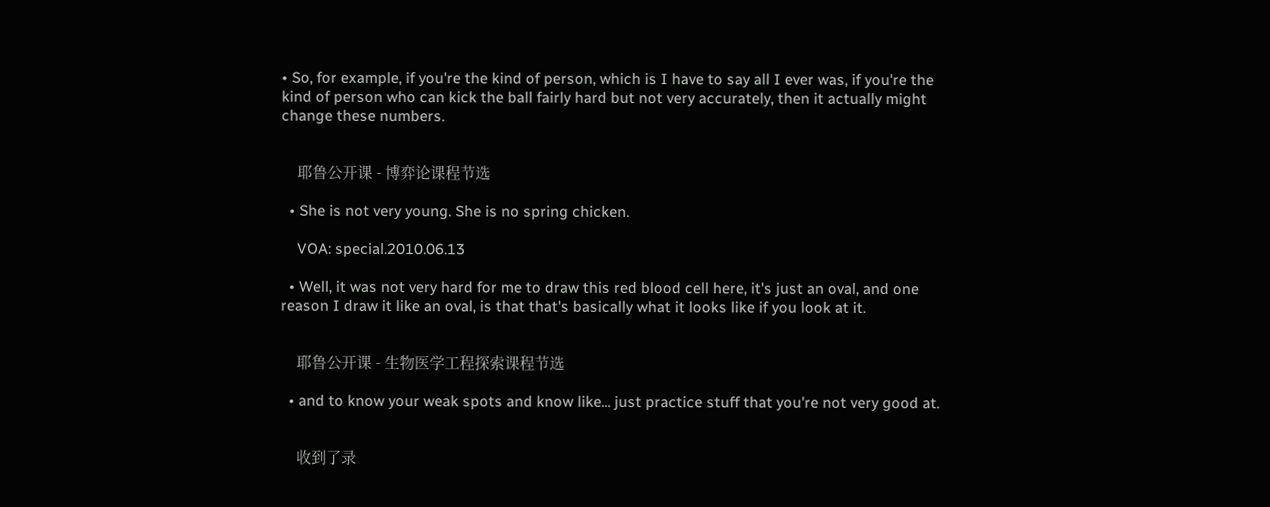• So, for example, if you're the kind of person, which is I have to say all I ever was, if you're the kind of person who can kick the ball fairly hard but not very accurately, then it actually might change these numbers.


    耶鲁公开课 - 博弈论课程节选

  • She is not very young. She is no spring chicken.

    VOA: special.2010.06.13

  • Well, it was not very hard for me to draw this red blood cell here, it's just an oval, and one reason I draw it like an oval, is that that's basically what it looks like if you look at it.


    耶鲁公开课 - 生物医学工程探索课程节选

  • and to know your weak spots and know like... just practice stuff that you're not very good at.


    收到了录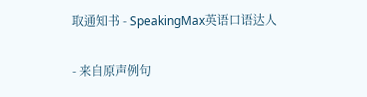取通知书 - SpeakingMax英语口语达人

- 来自原声例句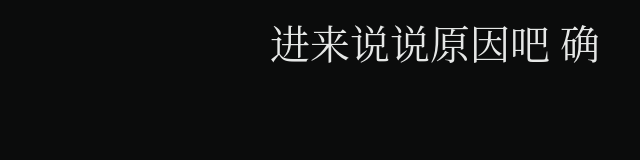进来说说原因吧 确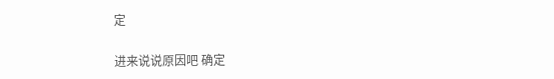定

进来说说原因吧 确定